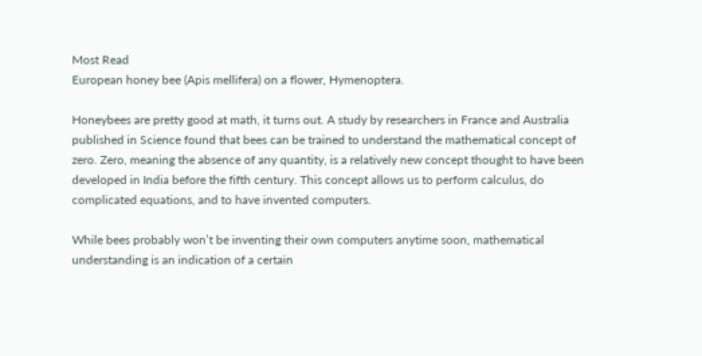Most Read
European honey bee (Apis mellifera) on a flower, Hymenoptera.

Honeybees are pretty good at math, it turns out. A study by researchers in France and Australia published in Science found that bees can be trained to understand the mathematical concept of zero. Zero, meaning the absence of any quantity, is a relatively new concept thought to have been developed in India before the fifth century. This concept allows us to perform calculus, do complicated equations, and to have invented computers.

While bees probably won’t be inventing their own computers anytime soon, mathematical understanding is an indication of a certain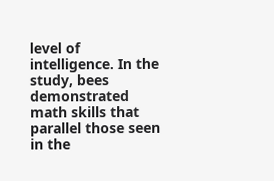level of intelligence. In the study, bees demonstrated math skills that parallel those seen in the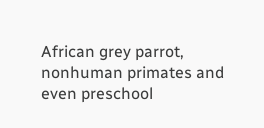African grey parrot, nonhuman primates and even preschool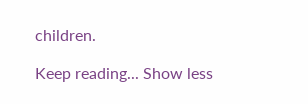children.

Keep reading... Show less